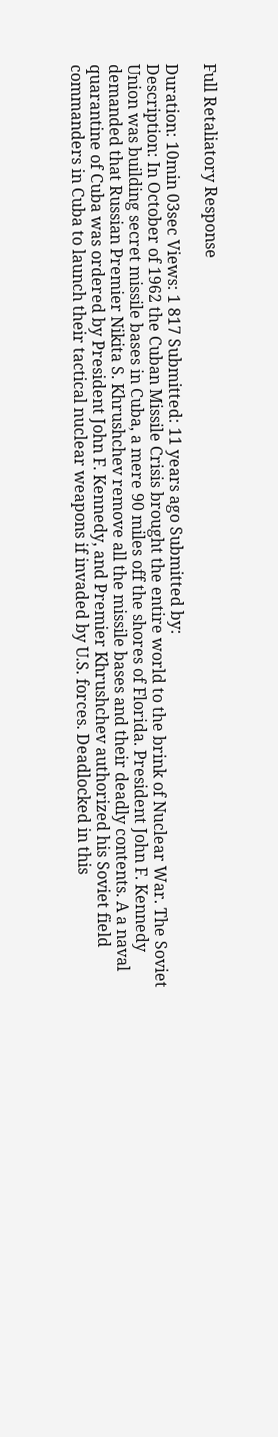Full Retaliatory Response

Duration: 10min 03sec Views: 1 817 Submitted: 11 years ago Submitted by:
Description: In October of 1962 the Cuban Missile Crisis brought the entire world to the brink of Nuclear War. The Soviet Union was building secret missile bases in Cuba, a mere 90 miles off the shores of Florida. President John F. Kennedy demanded that Russian Premier Nikita S. Khrushchev remove all the missile bases and their deadly contents. A a naval quarantine of Cuba was ordered by President John F. Kennedy, and Premier Khrushchev authorized his Soviet field commanders in Cuba to launch their tactical nuclear weapons if invaded by U.S. forces. Deadlocked in this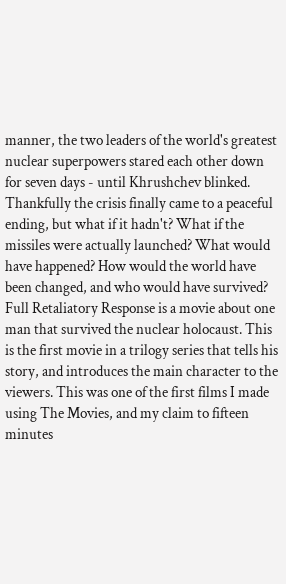manner, the two leaders of the world's greatest nuclear superpowers stared each other down for seven days - until Khrushchev blinked. Thankfully the crisis finally came to a peaceful ending, but what if it hadn't? What if the missiles were actually launched? What would have happened? How would the world have been changed, and who would have survived? Full Retaliatory Response is a movie about one man that survived the nuclear holocaust. This is the first movie in a trilogy series that tells his story, and introduces the main character to the viewers. This was one of the first films I made using The Movies, and my claim to fifteen minutes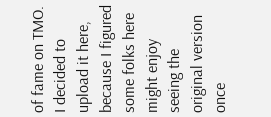of fame on TMO. I decided to upload it here, because I figured some folks here might enjoy seeing the original version once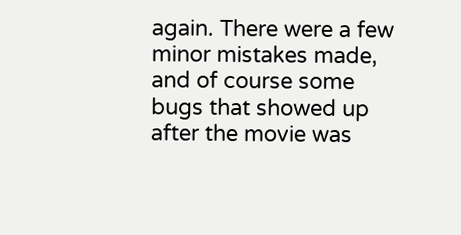again. There were a few minor mistakes made, and of course some bugs that showed up after the movie was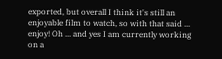exported, but overall I think it's still an enjoyable film to watch, so with that said ... enjoy! Oh ... and yes I am currently working on a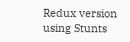Redux version using Stunts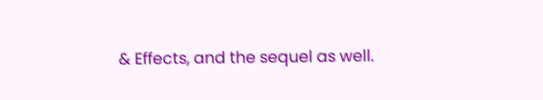& Effects, and the sequel as well.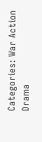Categories: War Action Drama